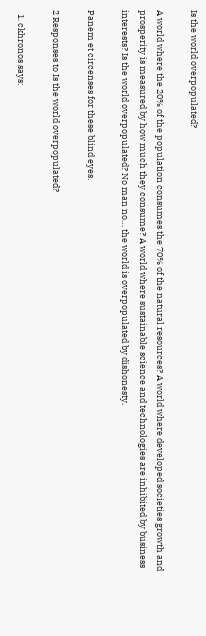Is the world overpopulated?

A world where the 20% of the population consumes the 70% of the natural resources? A world where developed societies growth and prosperity is measured by how much they consume? A world where sustainable science and technologies are inhibited by business interests? Is the world overpopulated? No man no… the world is overpopulated by dishonesty.

Panem et circenses for these blind eyes.

2 Responses to Is the world overpopulated?

  1. ckhronos says: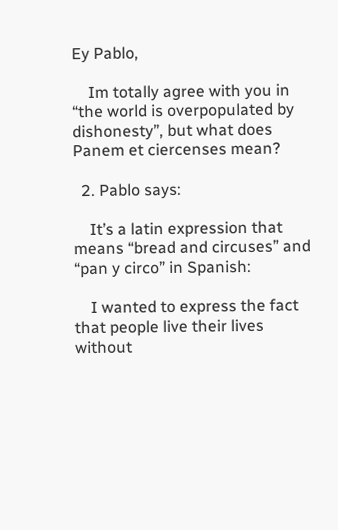Ey Pablo,

    Im totally agree with you in “the world is overpopulated by dishonesty”, but what does Panem et ciercenses mean?

  2. Pablo says:

    It’s a latin expression that means “bread and circuses” and “pan y circo” in Spanish:

    I wanted to express the fact that people live their lives without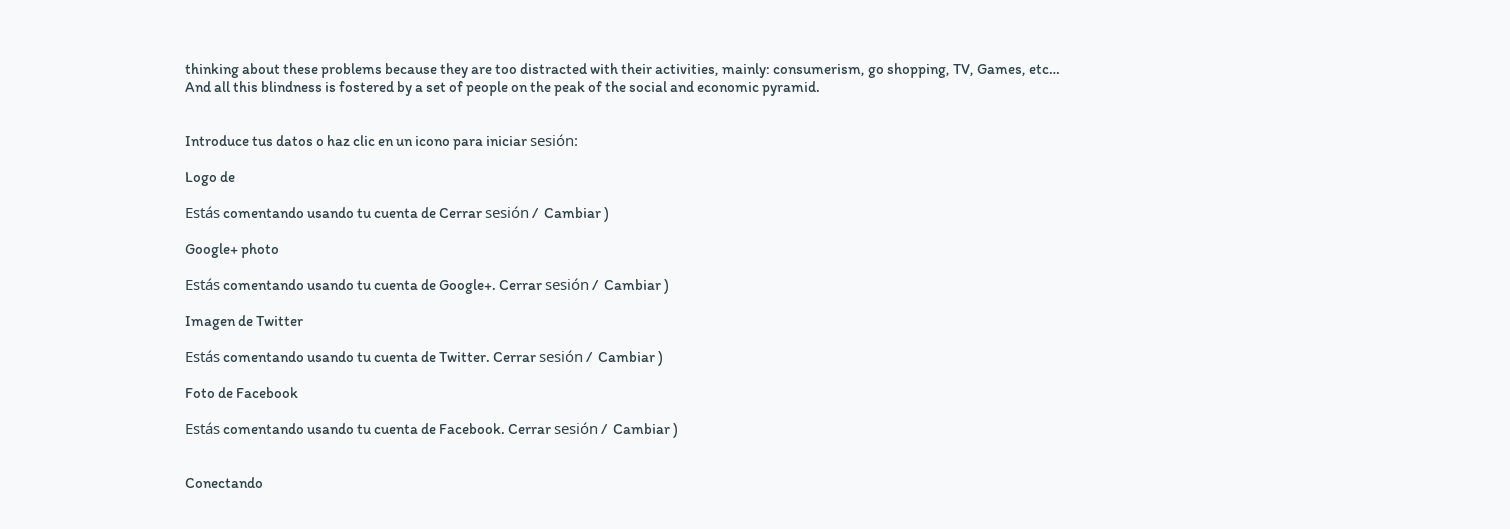thinking about these problems because they are too distracted with their activities, mainly: consumerism, go shopping, TV, Games, etc… And all this blindness is fostered by a set of people on the peak of the social and economic pyramid.


Introduce tus datos o haz clic en un icono para iniciar sesión:

Logo de

Estás comentando usando tu cuenta de Cerrar sesión /  Cambiar )

Google+ photo

Estás comentando usando tu cuenta de Google+. Cerrar sesión /  Cambiar )

Imagen de Twitter

Estás comentando usando tu cuenta de Twitter. Cerrar sesión /  Cambiar )

Foto de Facebook

Estás comentando usando tu cuenta de Facebook. Cerrar sesión /  Cambiar )


Conectando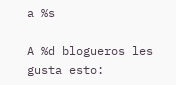a %s

A %d blogueros les gusta esto: